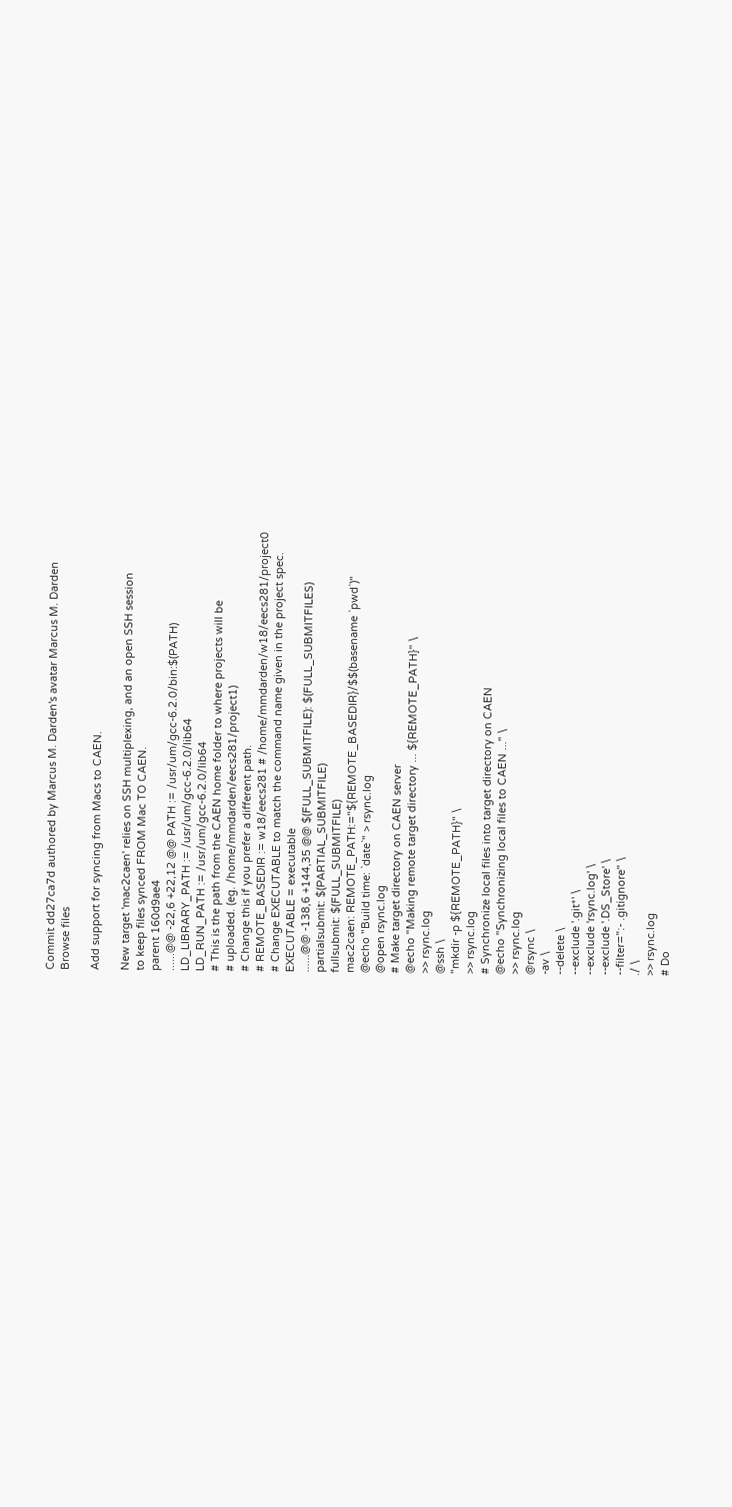Commit dd27ca7d authored by Marcus M. Darden's avatar Marcus M. Darden
Browse files

Add support for syncing from Macs to CAEN.

New target 'mac2caen' relies on SSH multiplexing, and an open SSH session
to keep files synced FROM Mac TO CAEN.
parent 160d9ae4
......@@ -22,6 +22,12 @@ PATH := /usr/um/gcc-6.2.0/bin:$(PATH)
LD_LIBRARY_PATH := /usr/um/gcc-6.2.0/lib64
LD_RUN_PATH := /usr/um/gcc-6.2.0/lib64
# This is the path from the CAEN home folder to where projects will be
# uploaded. (eg. /home/mmdarden/eecs281/project1)
# Change this if you prefer a different path.
# REMOTE_BASEDIR := w18/eecs281 # /home/mmdarden/w18/eecs281/project0
# Change EXECUTABLE to match the command name given in the project spec.
EXECUTABLE = executable
......@@ -138,6 +144,35 @@ $(FULL_SUBMITFILE): $(FULL_SUBMITFILES)
partialsubmit: $(PARTIAL_SUBMITFILE)
fullsubmit: $(FULL_SUBMITFILE)
mac2caen: REMOTE_PATH:="${REMOTE_BASEDIR}/$$(basename `pwd`)"
@echo "Build time: `date`" > rsync.log
@open rsync.log
# Make target directory on CAEN server
@echo "Making remote target directory ... ${REMOTE_PATH}" \
>> rsync.log
@ssh \
"mkdir -p ${REMOTE_PATH}" \
>> rsync.log
# Synchronize local files into target directory on CAEN
@echo "Synchronizing local files to CAEN ..." \
>> rsync.log
@rsync \
-av \
--delete \
--exclude '.git*' \
--exclude 'rsync.log' \
--exclude '.DS_Store' \
--filter=":- .gitignore" \
./ \
>> rsync.log
# Do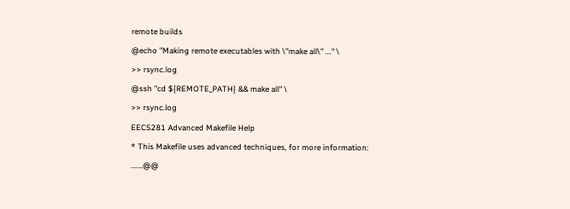remote builds
@echo "Making remote executables with \"make all\" ..." \
>> rsync.log
@ssh "cd ${REMOTE_PATH} && make all" \
>> rsync.log
EECS281 Advanced Makefile Help
* This Makefile uses advanced techniques, for more information:
......@@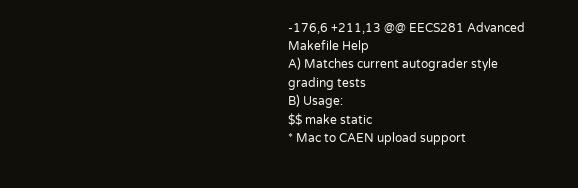-176,6 +211,13 @@ EECS281 Advanced Makefile Help
A) Matches current autograder style grading tests
B) Usage:
$$ make static
* Mac to CAEN upload support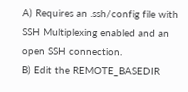A) Requires an .ssh/config file with SSH Multiplexing enabled and an
open SSH connection.
B) Edit the REMOTE_BASEDIR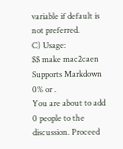variable if default is not preferred.
C) Usage:
$$ make mac2caen
Supports Markdown
0% or .
You are about to add 0 people to the discussion. Proceed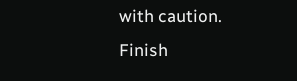with caution.
Finish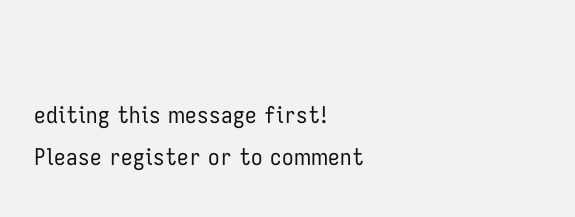editing this message first!
Please register or to comment